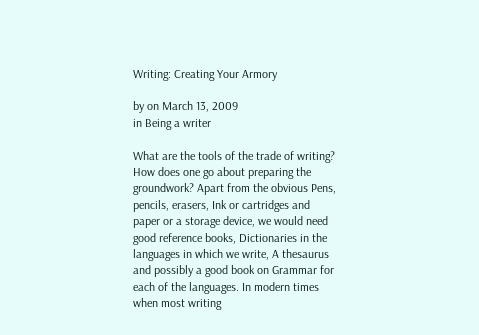Writing: Creating Your Armory

by on March 13, 2009
in Being a writer

What are the tools of the trade of writing? How does one go about preparing the groundwork? Apart from the obvious Pens, pencils, erasers, Ink or cartridges and paper or a storage device, we would need good reference books, Dictionaries in the languages in which we write, A thesaurus and possibly a good book on Grammar for each of the languages. In modern times when most writing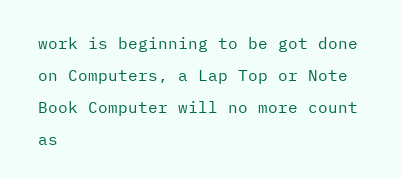work is beginning to be got done on Computers, a Lap Top or Note Book Computer will no more count as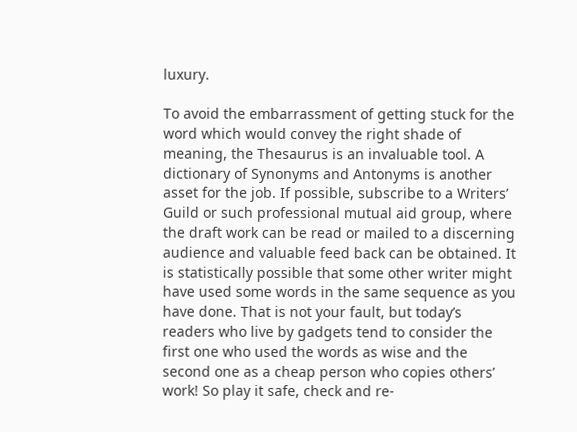luxury.

To avoid the embarrassment of getting stuck for the word which would convey the right shade of meaning, the Thesaurus is an invaluable tool. A dictionary of Synonyms and Antonyms is another asset for the job. If possible, subscribe to a Writers’ Guild or such professional mutual aid group, where the draft work can be read or mailed to a discerning audience and valuable feed back can be obtained. It is statistically possible that some other writer might have used some words in the same sequence as you have done. That is not your fault, but today’s readers who live by gadgets tend to consider the first one who used the words as wise and the second one as a cheap person who copies others’ work! So play it safe, check and re-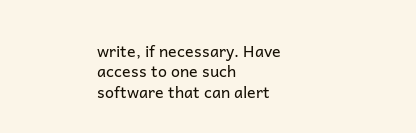write, if necessary. Have access to one such software that can alert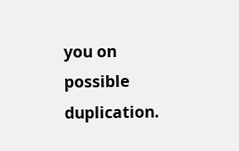you on possible duplication.